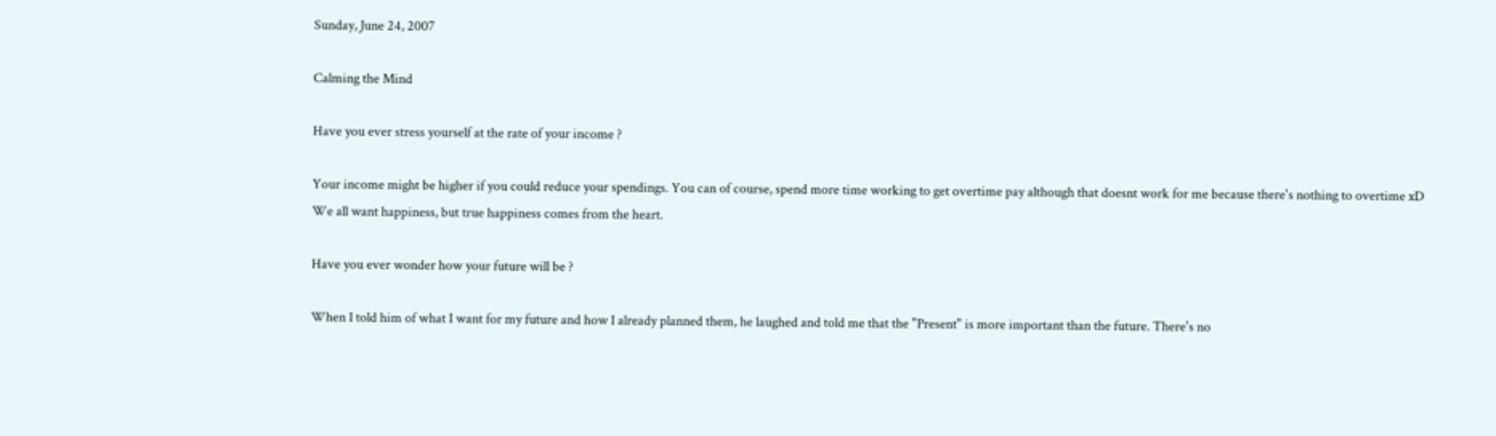Sunday, June 24, 2007

Calming the Mind

Have you ever stress yourself at the rate of your income ?

Your income might be higher if you could reduce your spendings. You can of course, spend more time working to get overtime pay although that doesnt work for me because there's nothing to overtime xD We all want happiness, but true happiness comes from the heart.

Have you ever wonder how your future will be ?

When I told him of what I want for my future and how I already planned them, he laughed and told me that the "Present" is more important than the future. There's no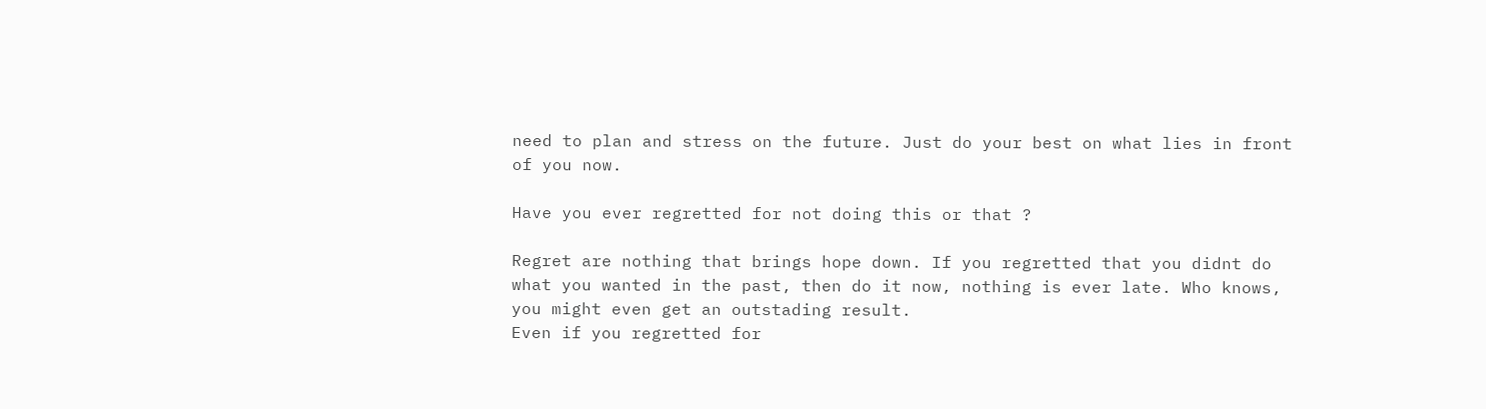need to plan and stress on the future. Just do your best on what lies in front of you now.

Have you ever regretted for not doing this or that ?

Regret are nothing that brings hope down. If you regretted that you didnt do what you wanted in the past, then do it now, nothing is ever late. Who knows, you might even get an outstading result.
Even if you regretted for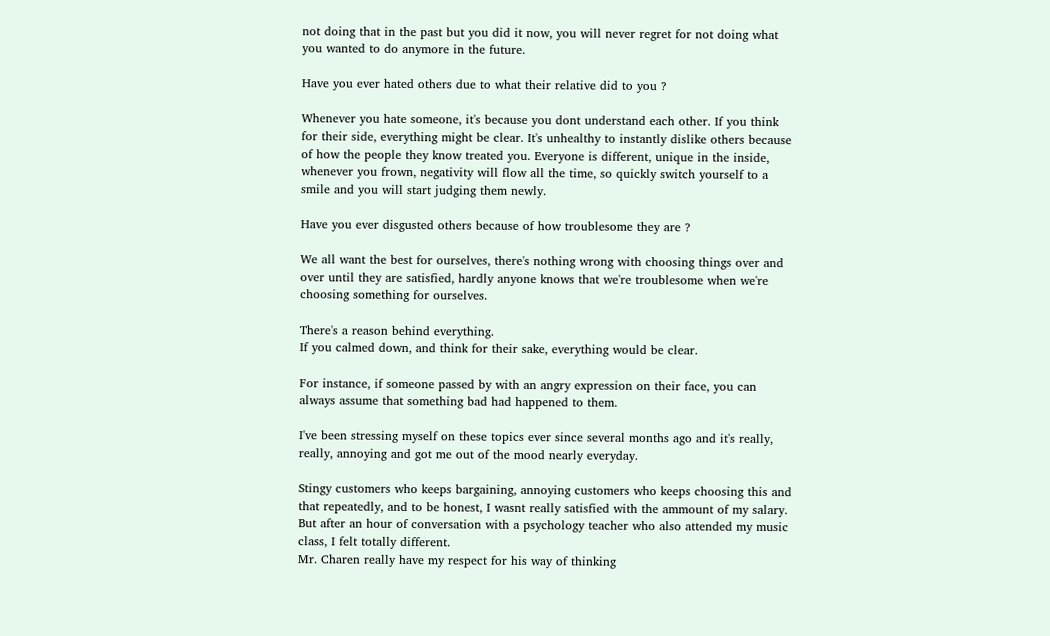not doing that in the past but you did it now, you will never regret for not doing what you wanted to do anymore in the future.

Have you ever hated others due to what their relative did to you ?

Whenever you hate someone, it's because you dont understand each other. If you think for their side, everything might be clear. It's unhealthy to instantly dislike others because of how the people they know treated you. Everyone is different, unique in the inside, whenever you frown, negativity will flow all the time, so quickly switch yourself to a smile and you will start judging them newly.

Have you ever disgusted others because of how troublesome they are ?

We all want the best for ourselves, there's nothing wrong with choosing things over and over until they are satisfied, hardly anyone knows that we're troublesome when we're choosing something for ourselves.

There's a reason behind everything.
If you calmed down, and think for their sake, everything would be clear.

For instance, if someone passed by with an angry expression on their face, you can always assume that something bad had happened to them.

I've been stressing myself on these topics ever since several months ago and it's really, really, annoying and got me out of the mood nearly everyday.

Stingy customers who keeps bargaining, annoying customers who keeps choosing this and that repeatedly, and to be honest, I wasnt really satisfied with the ammount of my salary.
But after an hour of conversation with a psychology teacher who also attended my music class, I felt totally different.
Mr. Charen really have my respect for his way of thinking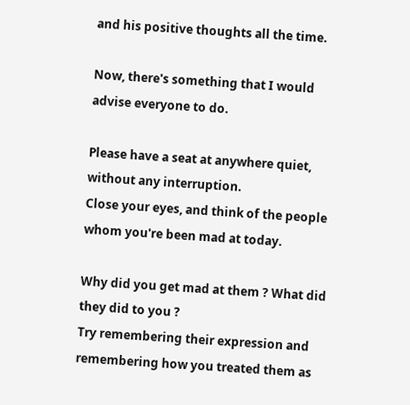and his positive thoughts all the time.

Now, there's something that I would advise everyone to do.

Please have a seat at anywhere quiet, without any interruption.
Close your eyes, and think of the people whom you're been mad at today.

Why did you get mad at them ? What did they did to you ?
Try remembering their expression and remembering how you treated them as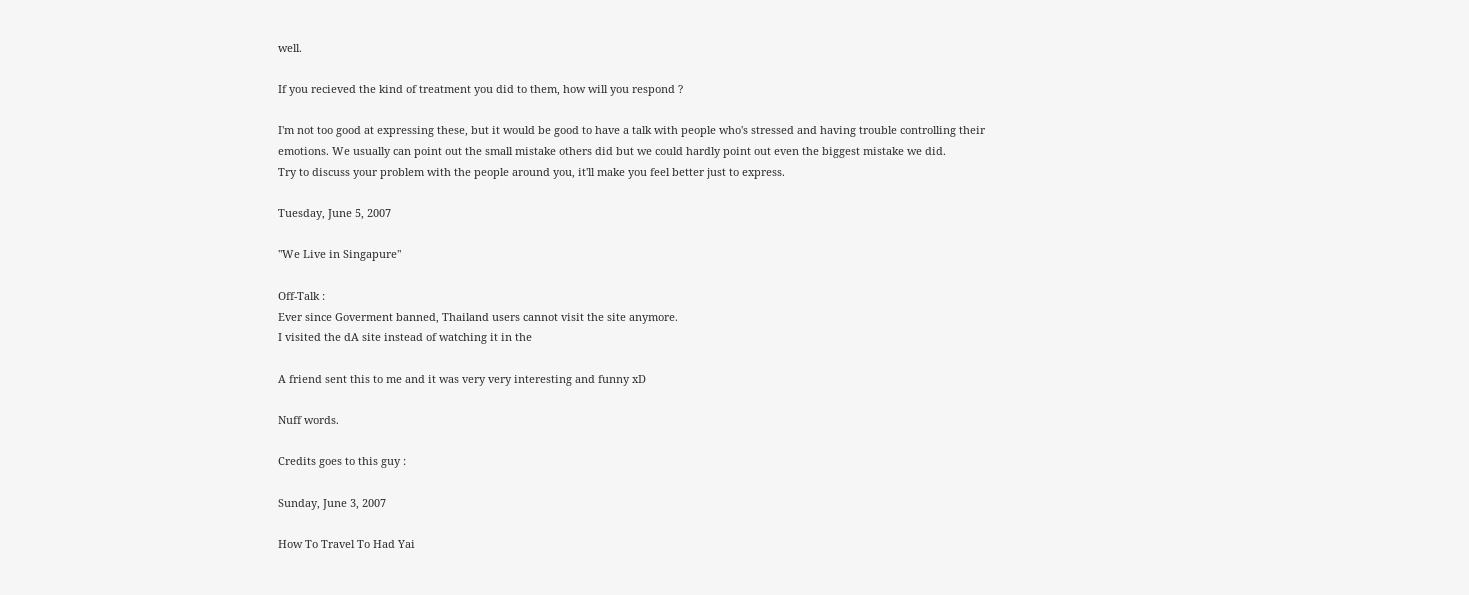well.

If you recieved the kind of treatment you did to them, how will you respond ?

I'm not too good at expressing these, but it would be good to have a talk with people who's stressed and having trouble controlling their emotions. We usually can point out the small mistake others did but we could hardly point out even the biggest mistake we did.
Try to discuss your problem with the people around you, it'll make you feel better just to express.

Tuesday, June 5, 2007

"We Live in Singapure"

Off-Talk :
Ever since Goverment banned, Thailand users cannot visit the site anymore.
I visited the dA site instead of watching it in the

A friend sent this to me and it was very very interesting and funny xD

Nuff words.

Credits goes to this guy :

Sunday, June 3, 2007

How To Travel To Had Yai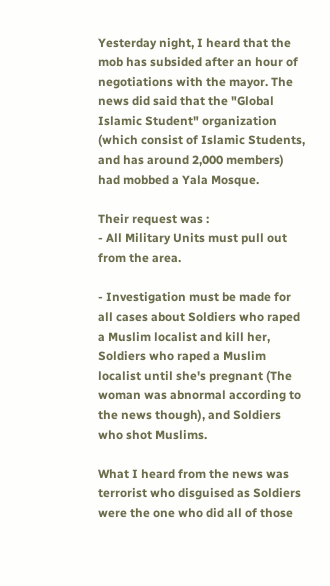Yesterday night, I heard that the mob has subsided after an hour of negotiations with the mayor. The news did said that the "Global Islamic Student" organization (which consist of Islamic Students, and has around 2,000 members) had mobbed a Yala Mosque.

Their request was :
- All Military Units must pull out from the area.

- Investigation must be made for all cases about Soldiers who raped a Muslim localist and kill her, Soldiers who raped a Muslim localist until she's pregnant (The woman was abnormal according to the news though), and Soldiers who shot Muslims.

What I heard from the news was terrorist who disguised as Soldiers were the one who did all of those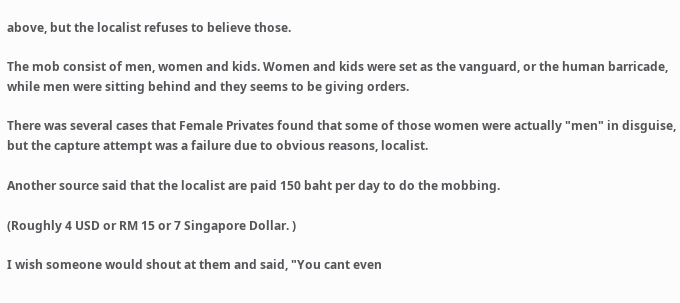above, but the localist refuses to believe those.

The mob consist of men, women and kids. Women and kids were set as the vanguard, or the human barricade, while men were sitting behind and they seems to be giving orders.

There was several cases that Female Privates found that some of those women were actually "men" in disguise, but the capture attempt was a failure due to obvious reasons, localist.

Another source said that the localist are paid 150 baht per day to do the mobbing.

(Roughly 4 USD or RM 15 or 7 Singapore Dollar. )

I wish someone would shout at them and said, "You cant even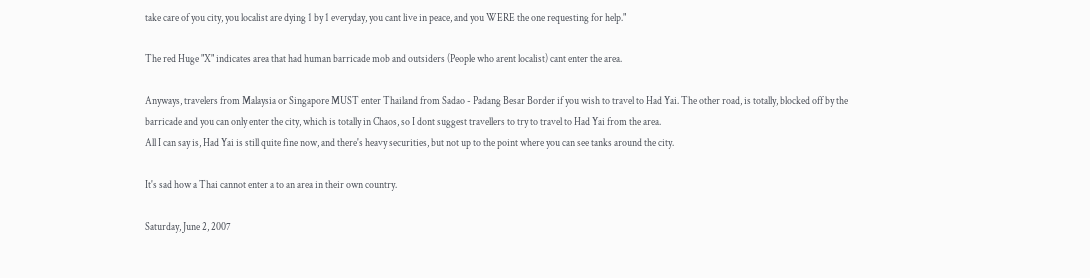take care of you city, you localist are dying 1 by 1 everyday, you cant live in peace, and you WERE the one requesting for help."

The red Huge "X" indicates area that had human barricade mob and outsiders (People who arent localist) cant enter the area.

Anyways, travelers from Malaysia or Singapore MUST enter Thailand from Sadao - Padang Besar Border if you wish to travel to Had Yai. The other road, is totally, blocked off by the barricade and you can only enter the city, which is totally in Chaos, so I dont suggest travellers to try to travel to Had Yai from the area.
All I can say is, Had Yai is still quite fine now, and there's heavy securities, but not up to the point where you can see tanks around the city.

It's sad how a Thai cannot enter a to an area in their own country.

Saturday, June 2, 2007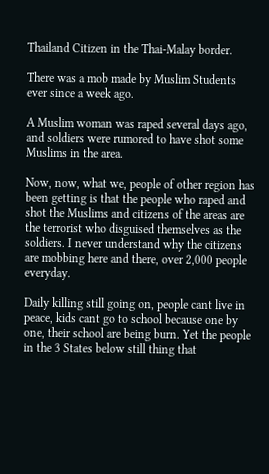Thailand Citizen in the Thai-Malay border.

There was a mob made by Muslim Students ever since a week ago.

A Muslim woman was raped several days ago, and soldiers were rumored to have shot some Muslims in the area.

Now, now, what we, people of other region has been getting is that the people who raped and shot the Muslims and citizens of the areas are the terrorist who disguised themselves as the soldiers. I never understand why the citizens are mobbing here and there, over 2,000 people everyday.

Daily killing still going on, people cant live in peace, kids cant go to school because one by one, their school are being burn. Yet the people in the 3 States below still thing that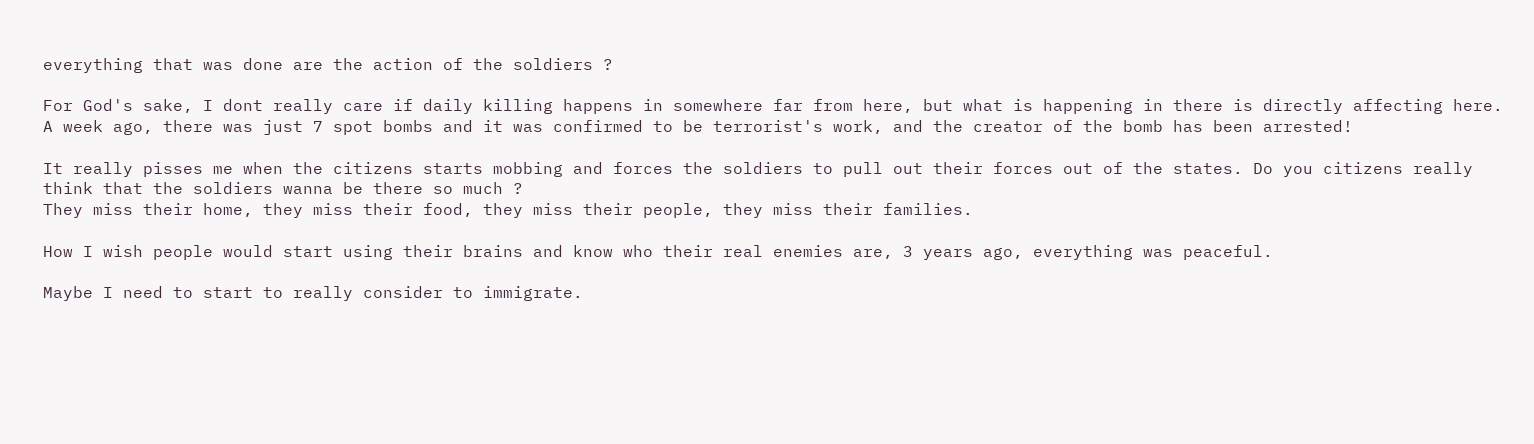everything that was done are the action of the soldiers ?

For God's sake, I dont really care if daily killing happens in somewhere far from here, but what is happening in there is directly affecting here. A week ago, there was just 7 spot bombs and it was confirmed to be terrorist's work, and the creator of the bomb has been arrested!

It really pisses me when the citizens starts mobbing and forces the soldiers to pull out their forces out of the states. Do you citizens really think that the soldiers wanna be there so much ?
They miss their home, they miss their food, they miss their people, they miss their families.

How I wish people would start using their brains and know who their real enemies are, 3 years ago, everything was peaceful.

Maybe I need to start to really consider to immigrate.